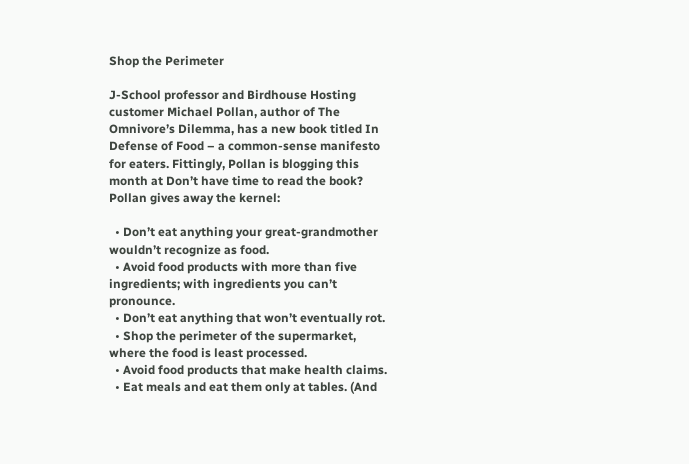Shop the Perimeter

J-School professor and Birdhouse Hosting customer Michael Pollan, author of The Omnivore’s Dilemma, has a new book titled In Defense of Food – a common-sense manifesto for eaters. Fittingly, Pollan is blogging this month at Don’t have time to read the book? Pollan gives away the kernel:

  • Don’t eat anything your great-grandmother wouldn’t recognize as food.
  • Avoid food products with more than five ingredients; with ingredients you can’t pronounce.
  • Don’t eat anything that won’t eventually rot.
  • Shop the perimeter of the supermarket, where the food is least processed.
  • Avoid food products that make health claims.
  • Eat meals and eat them only at tables. (And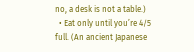no, a desk is not a table.)
  • Eat only until you’re 4/5 full. (An ancient Japanese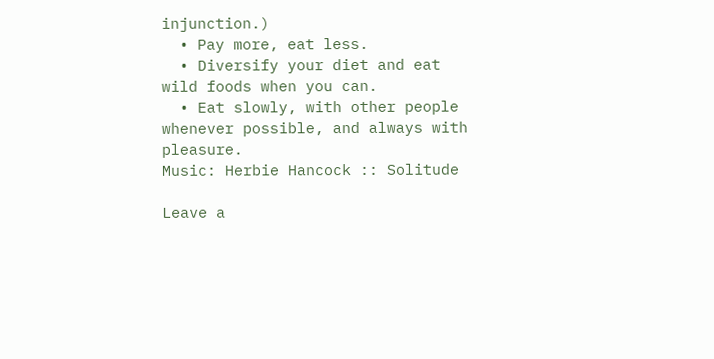injunction.)
  • Pay more, eat less.
  • Diversify your diet and eat wild foods when you can.
  • Eat slowly, with other people whenever possible, and always with pleasure.
Music: Herbie Hancock :: Solitude

Leave a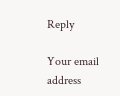Reply

Your email address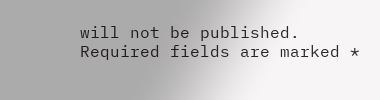will not be published. Required fields are marked *